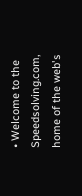• Welcome to the Speedsolving.com, home of the web's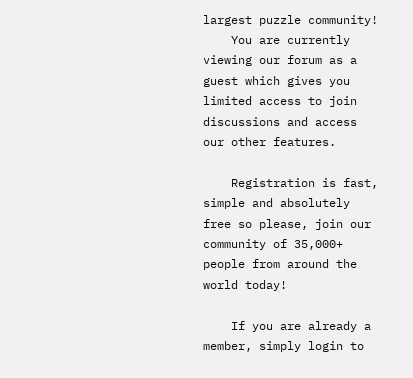largest puzzle community!
    You are currently viewing our forum as a guest which gives you limited access to join discussions and access our other features.

    Registration is fast, simple and absolutely free so please, join our community of 35,000+ people from around the world today!

    If you are already a member, simply login to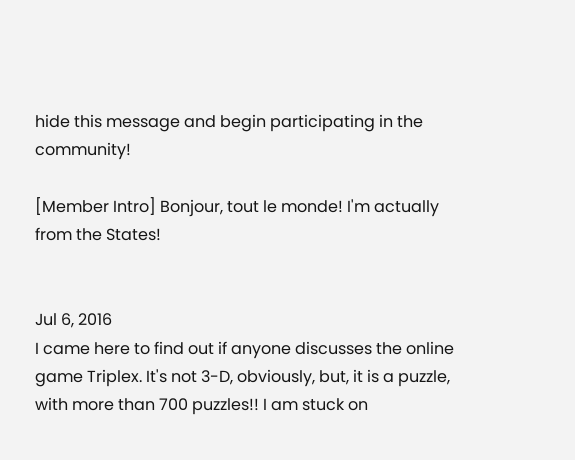hide this message and begin participating in the community!

[Member Intro] Bonjour, tout le monde! I'm actually from the States!


Jul 6, 2016
I came here to find out if anyone discusses the online game Triplex. It's not 3-D, obviously, but, it is a puzzle, with more than 700 puzzles!! I am stuck on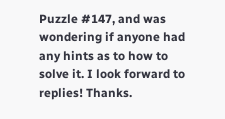Puzzle #147, and was wondering if anyone had any hints as to how to solve it. I look forward to replies! Thanks.